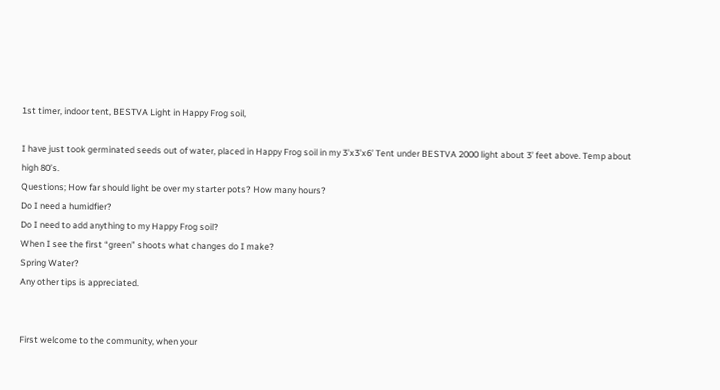1st timer, indoor tent, BESTVA Light in Happy Frog soil,

I have just took germinated seeds out of water, placed in Happy Frog soil in my 3’x3’x6’ Tent under BESTVA 2000 light about 3’ feet above. Temp about high 80’s.
Questions; How far should light be over my starter pots? How many hours?
Do I need a humidfier?
Do I need to add anything to my Happy Frog soil?
When I see the first “green” shoots what changes do I make?
Spring Water?
Any other tips is appreciated.


First welcome to the community, when your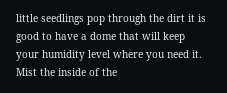little seedlings pop through the dirt it is good to have a dome that will keep your humidity level where you need it. Mist the inside of the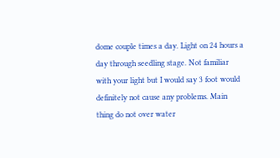dome couple times a day. Light on 24 hours a day through seedling stage. Not familiar with your light but I would say 3 foot would definitely not cause any problems. Main thing do not over water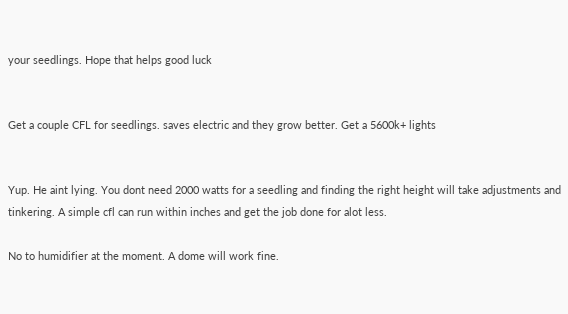your seedlings. Hope that helps good luck


Get a couple CFL for seedlings. saves electric and they grow better. Get a 5600k+ lights


Yup. He aint lying. You dont need 2000 watts for a seedling and finding the right height will take adjustments and tinkering. A simple cfl can run within inches and get the job done for alot less.

No to humidifier at the moment. A dome will work fine.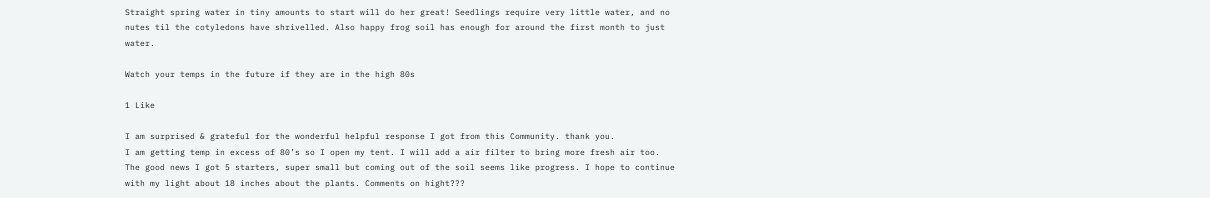Straight spring water in tiny amounts to start will do her great! Seedlings require very little water, and no nutes til the cotyledons have shrivelled. Also happy frog soil has enough for around the first month to just water.

Watch your temps in the future if they are in the high 80s

1 Like

I am surprised & grateful for the wonderful helpful response I got from this Community. thank you.
I am getting temp in excess of 80’s so I open my tent. I will add a air filter to bring more fresh air too.
The good news I got 5 starters, super small but coming out of the soil seems like progress. I hope to continue with my light about 18 inches about the plants. Comments on hight???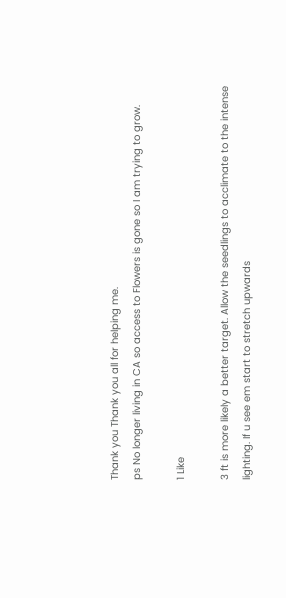Thank you Thank you all for helping me.
ps No longer living in CA so access to Flowers is gone so I am trying to grow.

1 Like

3 ft is more likely a better target. Allow the seedlings to acclimate to the intense lighting. If u see em start to stretch upwards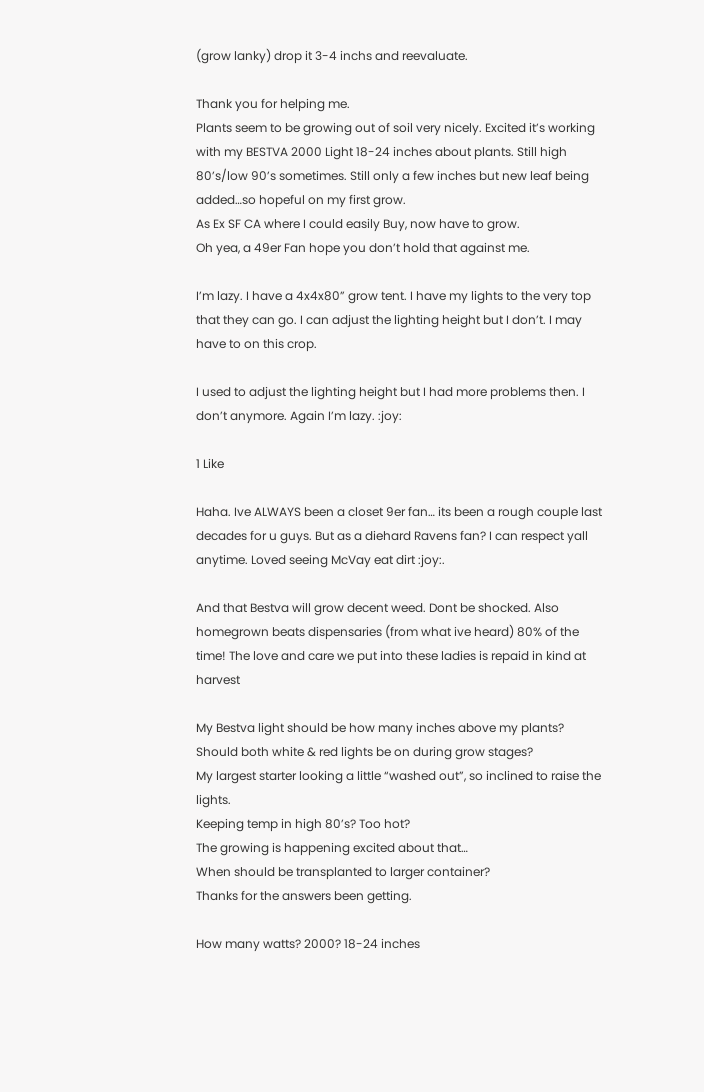(grow lanky) drop it 3-4 inchs and reevaluate.

Thank you for helping me.
Plants seem to be growing out of soil very nicely. Excited it’s working with my BESTVA 2000 Light 18-24 inches about plants. Still high 80’s/low 90’s sometimes. Still only a few inches but new leaf being added…so hopeful on my first grow.
As Ex SF CA where I could easily Buy, now have to grow.
Oh yea, a 49er Fan hope you don’t hold that against me.

I’m lazy. I have a 4x4x80” grow tent. I have my lights to the very top that they can go. I can adjust the lighting height but I don’t. I may have to on this crop.

I used to adjust the lighting height but I had more problems then. I don’t anymore. Again I’m lazy. :joy:

1 Like

Haha. Ive ALWAYS been a closet 9er fan… its been a rough couple last decades for u guys. But as a diehard Ravens fan? I can respect yall anytime. Loved seeing McVay eat dirt :joy:.

And that Bestva will grow decent weed. Dont be shocked. Also homegrown beats dispensaries (from what ive heard) 80% of the time! The love and care we put into these ladies is repaid in kind at harvest

My Bestva light should be how many inches above my plants?
Should both white & red lights be on during grow stages?
My largest starter looking a little “washed out”, so inclined to raise the lights.
Keeping temp in high 80’s? Too hot?
The growing is happening excited about that…
When should be transplanted to larger container?
Thanks for the answers been getting.

How many watts? 2000? 18-24 inches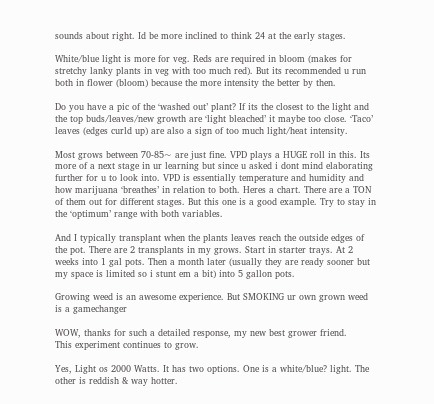sounds about right. Id be more inclined to think 24 at the early stages.

White/blue light is more for veg. Reds are required in bloom (makes for stretchy lanky plants in veg with too much red). But its recommended u run both in flower (bloom) because the more intensity the better by then.

Do you have a pic of the ‘washed out’ plant? If its the closest to the light and the top buds/leaves/new growth are ‘light bleached’ it maybe too close. ‘Taco’ leaves (edges curld up) are also a sign of too much light/heat intensity.

Most grows between 70-85~ are just fine. VPD plays a HUGE roll in this. Its more of a next stage in ur learning but since u asked i dont mind elaborating further for u to look into. VPD is essentially temperature and humidity and how marijuana ‘breathes’ in relation to both. Heres a chart. There are a TON of them out for different stages. But this one is a good example. Try to stay in the ‘optimum’ range with both variables.

And I typically transplant when the plants leaves reach the outside edges of the pot. There are 2 transplants in my grows. Start in starter trays. At 2 weeks into 1 gal pots. Then a month later (usually they are ready sooner but my space is limited so i stunt em a bit) into 5 gallon pots.

Growing weed is an awesome experience. But SMOKING ur own grown weed is a gamechanger

WOW, thanks for such a detailed response, my new best grower friend.
This experiment continues to grow.

Yes, Light os 2000 Watts. It has two options. One is a white/blue? light. The other is reddish & way hotter.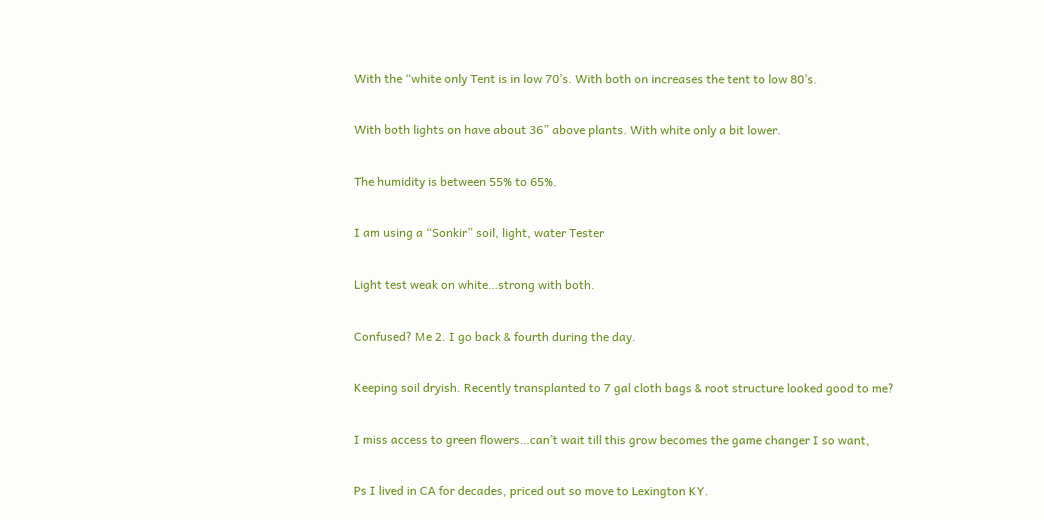With the “white only Tent is in low 70’s. With both on increases the tent to low 80’s.

With both lights on have about 36” above plants. With white only a bit lower.

The humidity is between 55% to 65%.

I am using a “Sonkir” soil, light, water Tester

Light test weak on white…strong with both.

Confused? Me 2. I go back & fourth during the day.

Keeping soil dryish. Recently transplanted to 7 gal cloth bags & root structure looked good to me?

I miss access to green flowers…can’t wait till this grow becomes the game changer I so want,

Ps I lived in CA for decades, priced out so move to Lexington KY.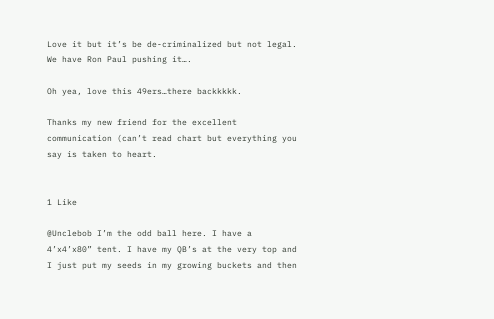Love it but it’s be de-criminalized but not legal. We have Ron Paul pushing it….

Oh yea, love this 49ers…there backkkkk.

Thanks my new friend for the excellent communication (can’t read chart but everything you say is taken to heart.


1 Like

@Unclebob I’m the odd ball here. I have a 4’x4’x80” tent. I have my QB’s at the very top and I just put my seeds in my growing buckets and then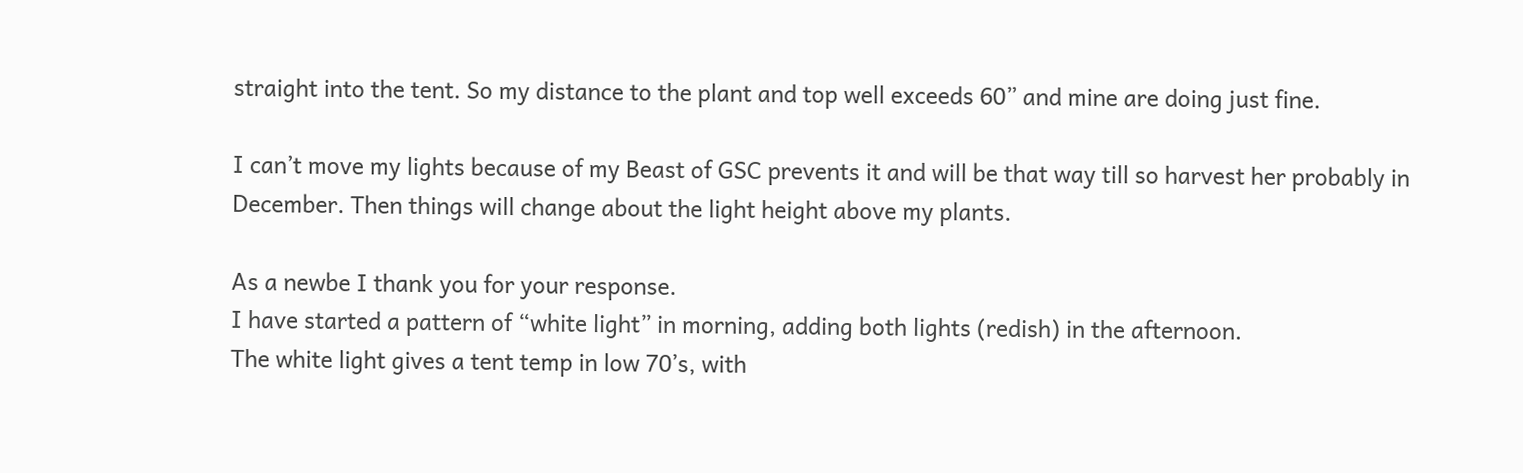straight into the tent. So my distance to the plant and top well exceeds 60” and mine are doing just fine.

I can’t move my lights because of my Beast of GSC prevents it and will be that way till so harvest her probably in December. Then things will change about the light height above my plants.

As a newbe I thank you for your response.
I have started a pattern of “white light” in morning, adding both lights (redish) in the afternoon.
The white light gives a tent temp in low 70’s, with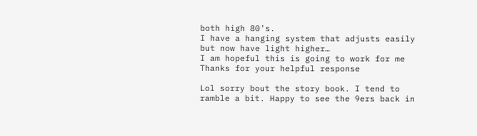both high 80’s.
I have a hanging system that adjusts easily but now have light higher…
I am hopeful this is going to work for me
Thanks for your helpful response

Lol sorry bout the story book. I tend to ramble a bit. Happy to see the 9ers back in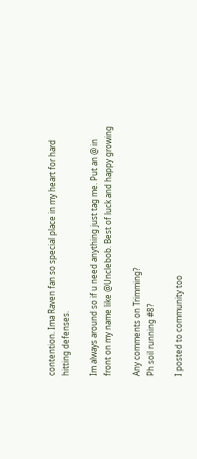contention. Ima Raven fan so special place in my heart for hard hitting defenses.

Im always around so if u need anything just tag me. Put an @ in front on my name like @Unclebob. Best of luck and happy growing

Any comments on Trimming?
Ph soil running #8?

I posted to community too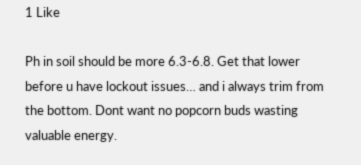1 Like

Ph in soil should be more 6.3-6.8. Get that lower before u have lockout issues… and i always trim from the bottom. Dont want no popcorn buds wasting valuable energy.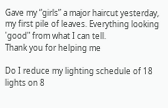Gave my “girls” a major haircut yesterday, my first pile of leaves. Everything looking 'good" from what I can tell.
Thank you for helping me

Do I reduce my lighting schedule of 18 lights on 8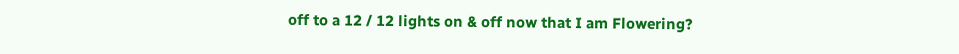off to a 12 / 12 lights on & off now that I am Flowering?